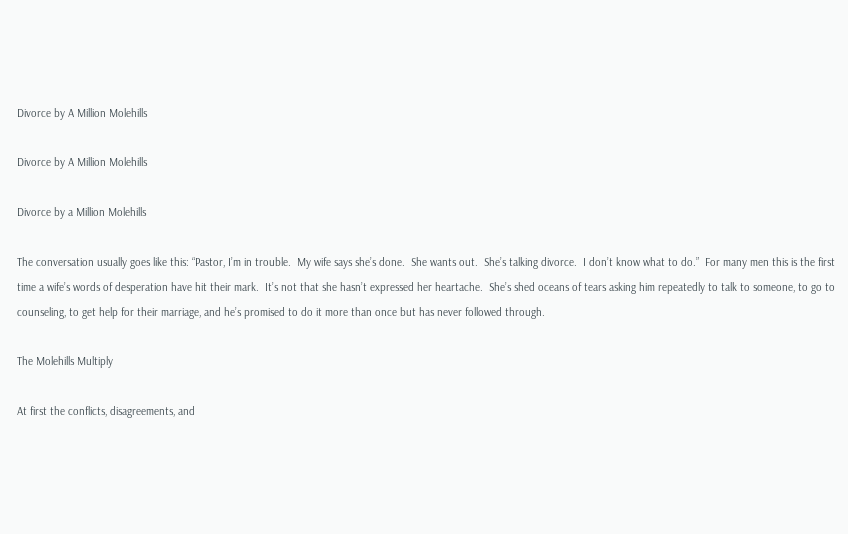Divorce by A Million Molehills

Divorce by A Million Molehills

Divorce by a Million Molehills

The conversation usually goes like this: “Pastor, I’m in trouble.  My wife says she’s done.  She wants out.  She’s talking divorce.  I don’t know what to do.”  For many men this is the first time a wife’s words of desperation have hit their mark.  It’s not that she hasn’t expressed her heartache.  She’s shed oceans of tears asking him repeatedly to talk to someone, to go to counseling, to get help for their marriage, and he’s promised to do it more than once but has never followed through.

The Molehills Multiply

At first the conflicts, disagreements, and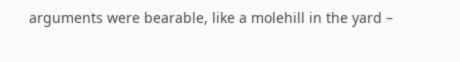arguments were bearable, like a molehill in the yard –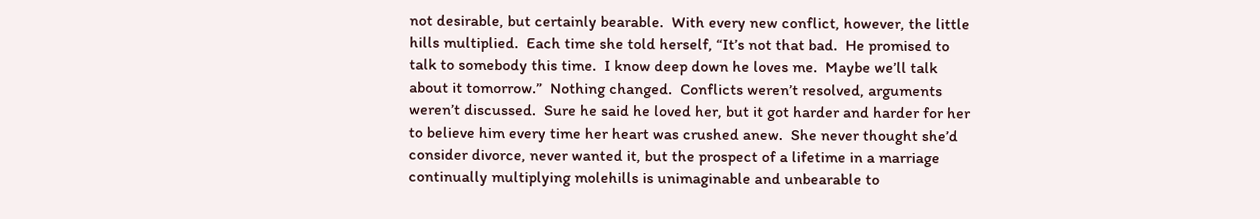not desirable, but certainly bearable.  With every new conflict, however, the little hills multiplied.  Each time she told herself, “It’s not that bad.  He promised to talk to somebody this time.  I know deep down he loves me.  Maybe we’ll talk about it tomorrow.”  Nothing changed.  Conflicts weren’t resolved, arguments weren’t discussed.  Sure he said he loved her, but it got harder and harder for her to believe him every time her heart was crushed anew.  She never thought she’d consider divorce, never wanted it, but the prospect of a lifetime in a marriage continually multiplying molehills is unimaginable and unbearable to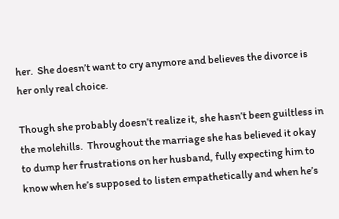her.  She doesn’t want to cry anymore and believes the divorce is her only real choice.

Though she probably doesn’t realize it, she hasn’t been guiltless in the molehills.  Throughout the marriage she has believed it okay to dump her frustrations on her husband, fully expecting him to know when he’s supposed to listen empathetically and when he’s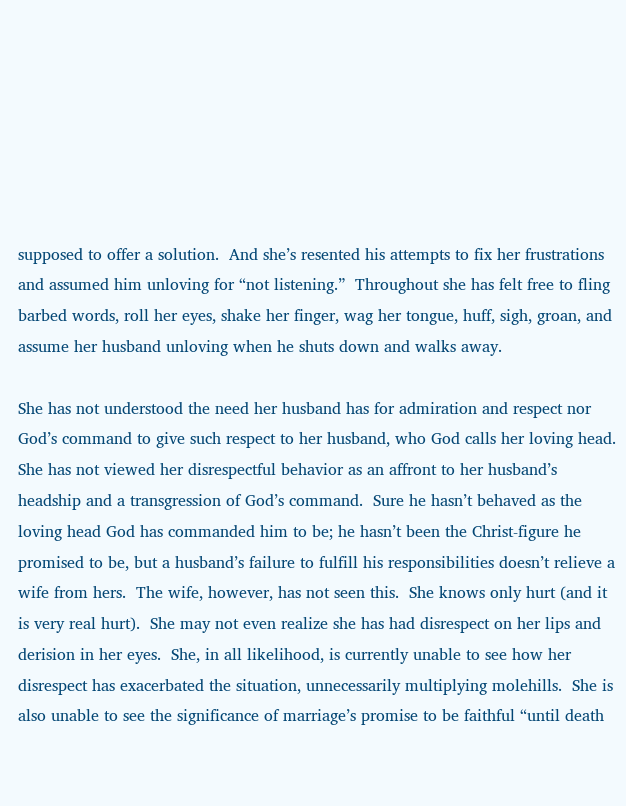supposed to offer a solution.  And she’s resented his attempts to fix her frustrations and assumed him unloving for “not listening.”  Throughout she has felt free to fling barbed words, roll her eyes, shake her finger, wag her tongue, huff, sigh, groan, and assume her husband unloving when he shuts down and walks away.

She has not understood the need her husband has for admiration and respect nor God’s command to give such respect to her husband, who God calls her loving head.  She has not viewed her disrespectful behavior as an affront to her husband’s headship and a transgression of God’s command.  Sure he hasn’t behaved as the loving head God has commanded him to be; he hasn’t been the Christ-figure he promised to be, but a husband’s failure to fulfill his responsibilities doesn’t relieve a wife from hers.  The wife, however, has not seen this.  She knows only hurt (and it is very real hurt).  She may not even realize she has had disrespect on her lips and derision in her eyes.  She, in all likelihood, is currently unable to see how her disrespect has exacerbated the situation, unnecessarily multiplying molehills.  She is also unable to see the significance of marriage’s promise to be faithful “until death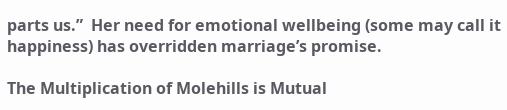parts us.”  Her need for emotional wellbeing (some may call it happiness) has overridden marriage’s promise.

The Multiplication of Molehills is Mutual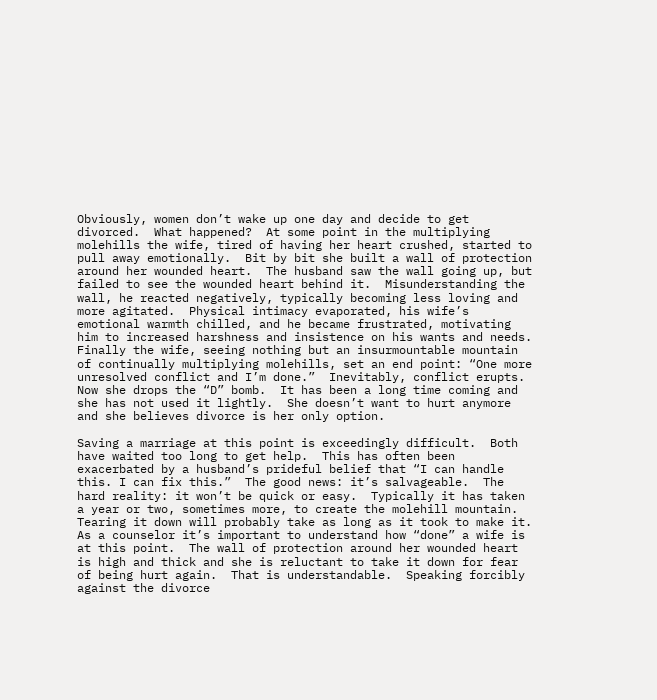Obviously, women don’t wake up one day and decide to get divorced.  What happened?  At some point in the multiplying molehills the wife, tired of having her heart crushed, started to pull away emotionally.  Bit by bit she built a wall of protection around her wounded heart.  The husband saw the wall going up, but failed to see the wounded heart behind it.  Misunderstanding the wall, he reacted negatively, typically becoming less loving and more agitated.  Physical intimacy evaporated, his wife’s emotional warmth chilled, and he became frustrated, motivating him to increased harshness and insistence on his wants and needs.  Finally the wife, seeing nothing but an insurmountable mountain of continually multiplying molehills, set an end point: “One more unresolved conflict and I’m done.”  Inevitably, conflict erupts.  Now she drops the “D” bomb.  It has been a long time coming and she has not used it lightly.  She doesn’t want to hurt anymore and she believes divorce is her only option.

Saving a marriage at this point is exceedingly difficult.  Both have waited too long to get help.  This has often been exacerbated by a husband’s prideful belief that “I can handle this. I can fix this.”  The good news: it’s salvageable.  The hard reality: it won’t be quick or easy.  Typically it has taken a year or two, sometimes more, to create the molehill mountain.  Tearing it down will probably take as long as it took to make it.  As a counselor it’s important to understand how “done” a wife is at this point.  The wall of protection around her wounded heart is high and thick and she is reluctant to take it down for fear of being hurt again.  That is understandable.  Speaking forcibly against the divorce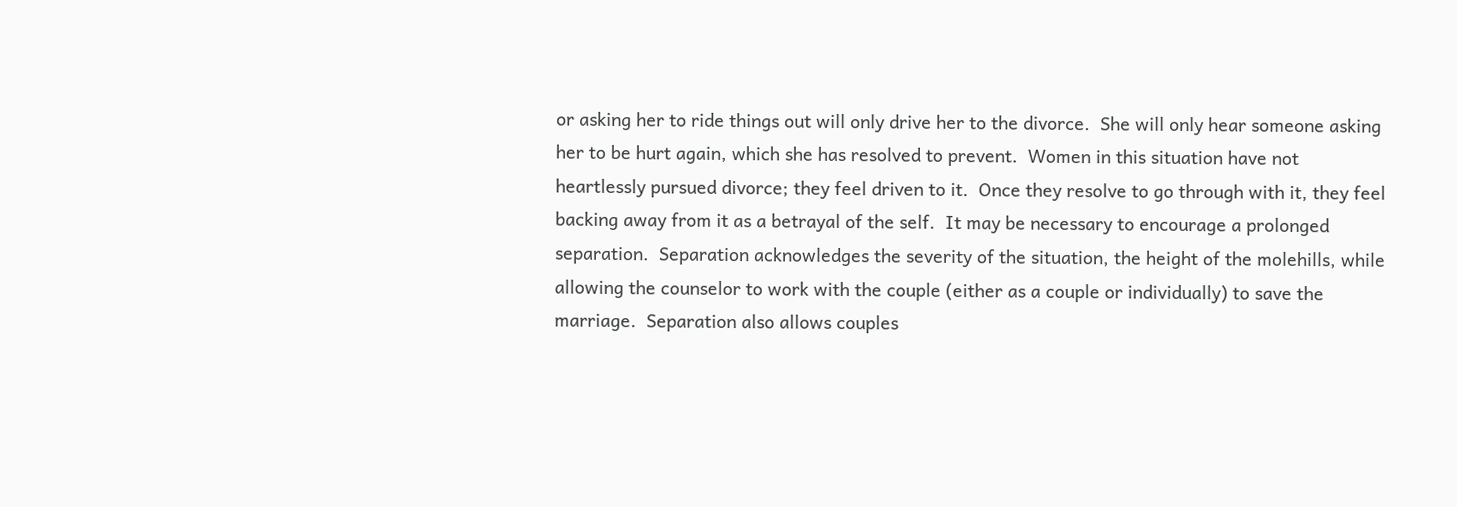or asking her to ride things out will only drive her to the divorce.  She will only hear someone asking her to be hurt again, which she has resolved to prevent.  Women in this situation have not heartlessly pursued divorce; they feel driven to it.  Once they resolve to go through with it, they feel backing away from it as a betrayal of the self.  It may be necessary to encourage a prolonged separation.  Separation acknowledges the severity of the situation, the height of the molehills, while allowing the counselor to work with the couple (either as a couple or individually) to save the marriage.  Separation also allows couples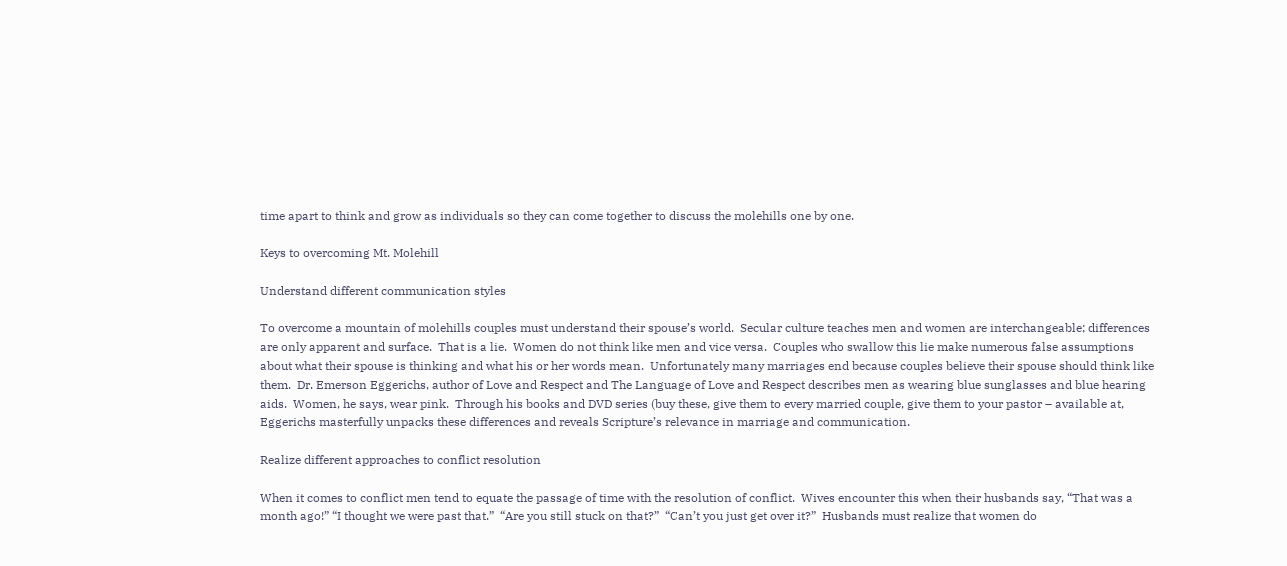time apart to think and grow as individuals so they can come together to discuss the molehills one by one.

Keys to overcoming Mt. Molehill

Understand different communication styles

To overcome a mountain of molehills couples must understand their spouse’s world.  Secular culture teaches men and women are interchangeable; differences are only apparent and surface.  That is a lie.  Women do not think like men and vice versa.  Couples who swallow this lie make numerous false assumptions about what their spouse is thinking and what his or her words mean.  Unfortunately many marriages end because couples believe their spouse should think like them.  Dr. Emerson Eggerichs, author of Love and Respect and The Language of Love and Respect describes men as wearing blue sunglasses and blue hearing aids.  Women, he says, wear pink.  Through his books and DVD series (buy these, give them to every married couple, give them to your pastor – available at, Eggerichs masterfully unpacks these differences and reveals Scripture’s relevance in marriage and communication.

Realize different approaches to conflict resolution

When it comes to conflict men tend to equate the passage of time with the resolution of conflict.  Wives encounter this when their husbands say, “That was a month ago!” “I thought we were past that.”  “Are you still stuck on that?”  “Can’t you just get over it?”  Husbands must realize that women do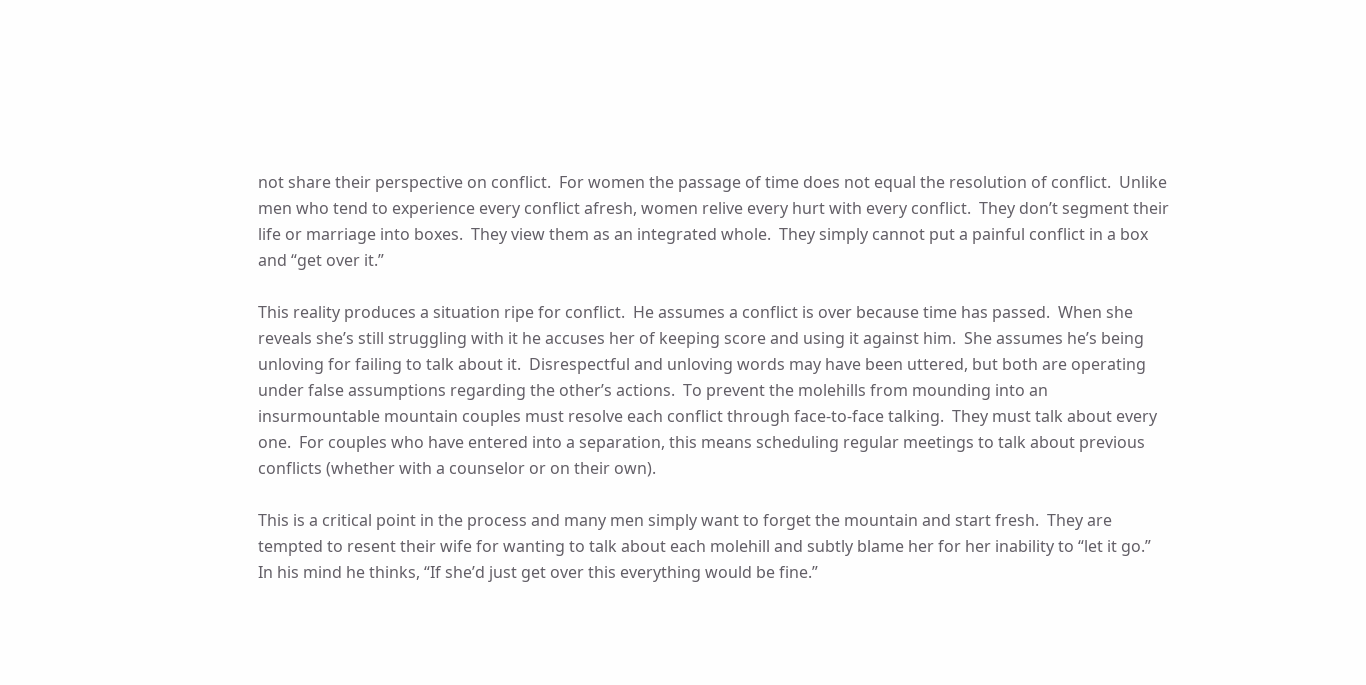not share their perspective on conflict.  For women the passage of time does not equal the resolution of conflict.  Unlike men who tend to experience every conflict afresh, women relive every hurt with every conflict.  They don’t segment their life or marriage into boxes.  They view them as an integrated whole.  They simply cannot put a painful conflict in a box and “get over it.”

This reality produces a situation ripe for conflict.  He assumes a conflict is over because time has passed.  When she reveals she’s still struggling with it he accuses her of keeping score and using it against him.  She assumes he’s being unloving for failing to talk about it.  Disrespectful and unloving words may have been uttered, but both are operating under false assumptions regarding the other’s actions.  To prevent the molehills from mounding into an insurmountable mountain couples must resolve each conflict through face-to-face talking.  They must talk about every one.  For couples who have entered into a separation, this means scheduling regular meetings to talk about previous conflicts (whether with a counselor or on their own).

This is a critical point in the process and many men simply want to forget the mountain and start fresh.  They are tempted to resent their wife for wanting to talk about each molehill and subtly blame her for her inability to “let it go.”  In his mind he thinks, “If she’d just get over this everything would be fine.”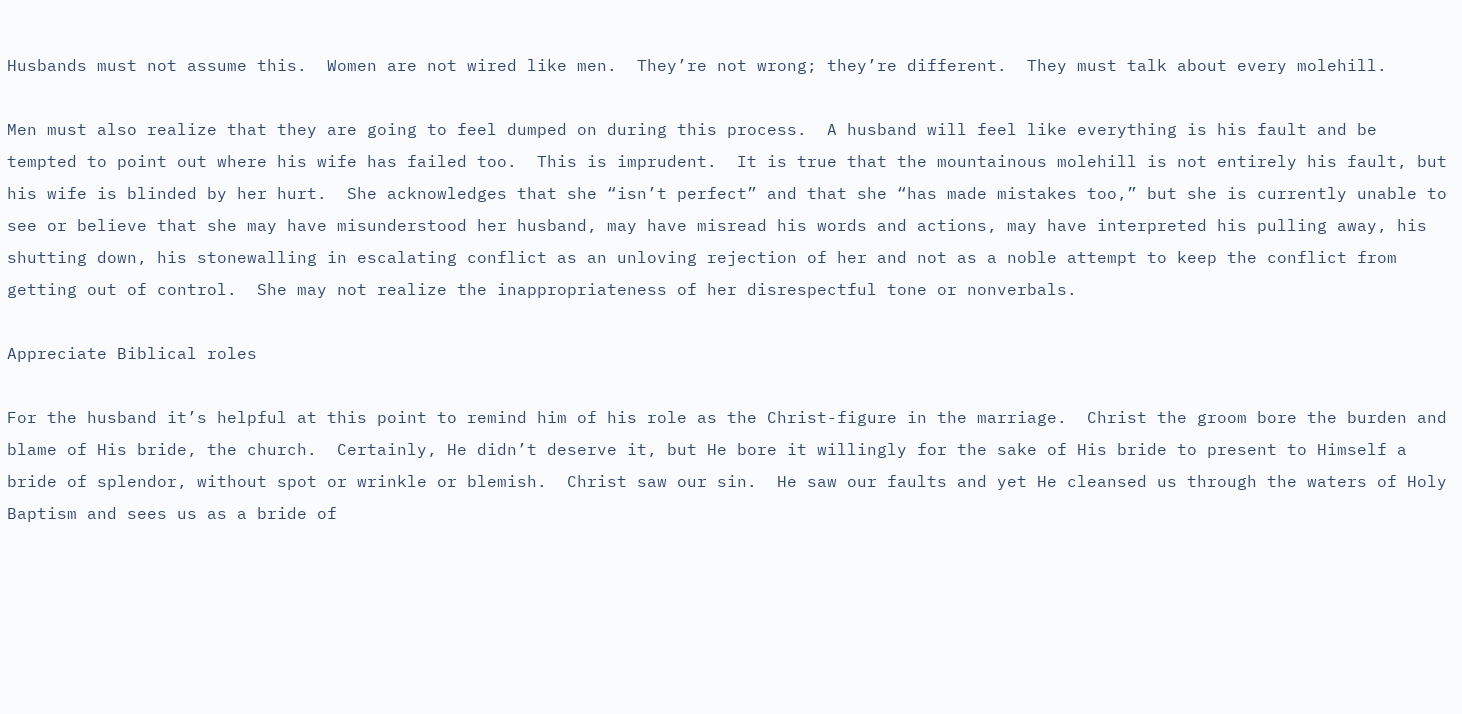Husbands must not assume this.  Women are not wired like men.  They’re not wrong; they’re different.  They must talk about every molehill.

Men must also realize that they are going to feel dumped on during this process.  A husband will feel like everything is his fault and be tempted to point out where his wife has failed too.  This is imprudent.  It is true that the mountainous molehill is not entirely his fault, but his wife is blinded by her hurt.  She acknowledges that she “isn’t perfect” and that she “has made mistakes too,” but she is currently unable to see or believe that she may have misunderstood her husband, may have misread his words and actions, may have interpreted his pulling away, his shutting down, his stonewalling in escalating conflict as an unloving rejection of her and not as a noble attempt to keep the conflict from getting out of control.  She may not realize the inappropriateness of her disrespectful tone or nonverbals.

Appreciate Biblical roles

For the husband it’s helpful at this point to remind him of his role as the Christ-figure in the marriage.  Christ the groom bore the burden and blame of His bride, the church.  Certainly, He didn’t deserve it, but He bore it willingly for the sake of His bride to present to Himself a bride of splendor, without spot or wrinkle or blemish.  Christ saw our sin.  He saw our faults and yet He cleansed us through the waters of Holy Baptism and sees us as a bride of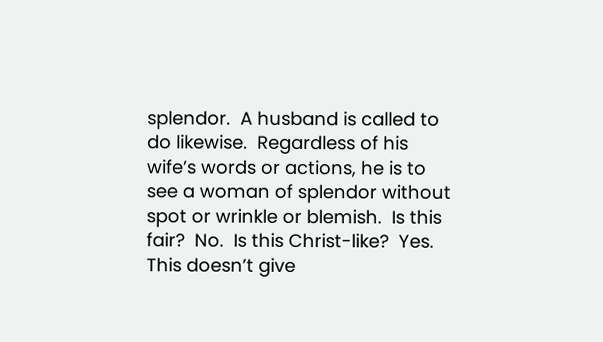splendor.  A husband is called to do likewise.  Regardless of his wife’s words or actions, he is to see a woman of splendor without spot or wrinkle or blemish.  Is this fair?  No.  Is this Christ-like?  Yes.  This doesn’t give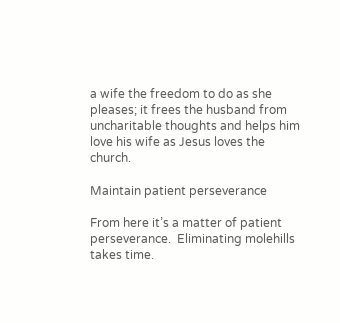a wife the freedom to do as she pleases; it frees the husband from uncharitable thoughts and helps him love his wife as Jesus loves the church.

Maintain patient perseverance

From here it’s a matter of patient perseverance.  Eliminating molehills takes time.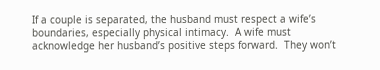If a couple is separated, the husband must respect a wife’s boundaries, especially physical intimacy.  A wife must acknowledge her husband’s positive steps forward.  They won’t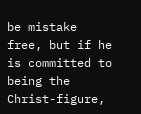be mistake free, but if he is committed to being the Christ-figure,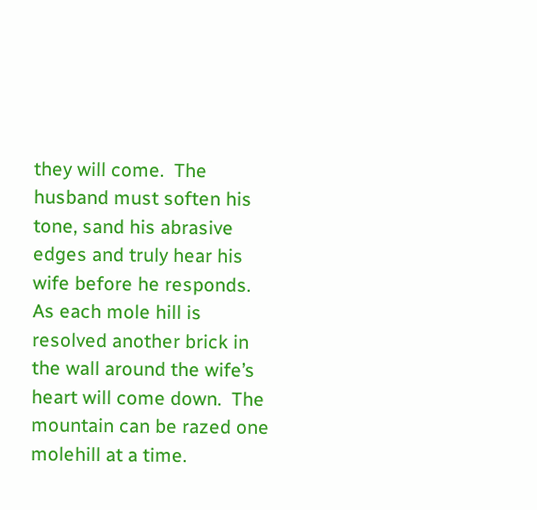they will come.  The husband must soften his tone, sand his abrasive edges and truly hear his wife before he responds.  As each mole hill is resolved another brick in the wall around the wife’s heart will come down.  The mountain can be razed one molehill at a time.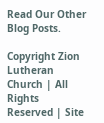Read Our Other Blog Posts.

Copyright Zion Lutheran Church | All Rights Reserved | Site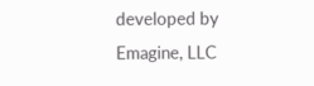developed by Emagine, LLC